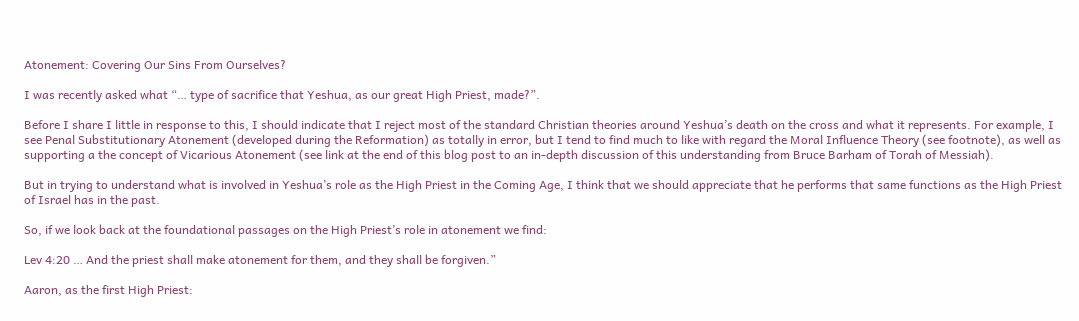Atonement: Covering Our Sins From Ourselves?

I was recently asked what “… type of sacrifice that Yeshua, as our great High Priest, made?”.

Before I share I little in response to this, I should indicate that I reject most of the standard Christian theories around Yeshua’s death on the cross and what it represents. For example, I see Penal Substitutionary Atonement (developed during the Reformation) as totally in error, but I tend to find much to like with regard the Moral Influence Theory (see footnote), as well as supporting a the concept of Vicarious Atonement (see link at the end of this blog post to an in-depth discussion of this understanding from Bruce Barham of Torah of Messiah).

But in trying to understand what is involved in Yeshua’s role as the High Priest in the Coming Age, I think that we should appreciate that he performs that same functions as the High Priest of Israel has in the past.

So, if we look back at the foundational passages on the High Priest’s role in atonement we find:

Lev 4:20 … And the priest shall make atonement for them, and they shall be forgiven.”

Aaron, as the first High Priest: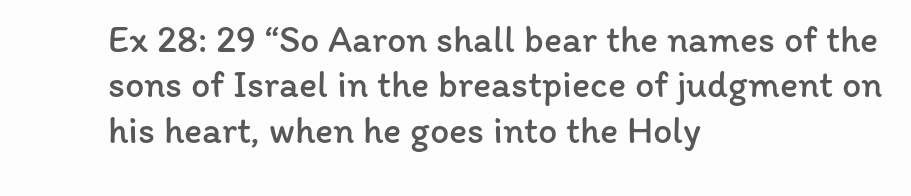Ex 28: 29 “So Aaron shall bear the names of the sons of Israel in the breastpiece of judgment on his heart, when he goes into the Holy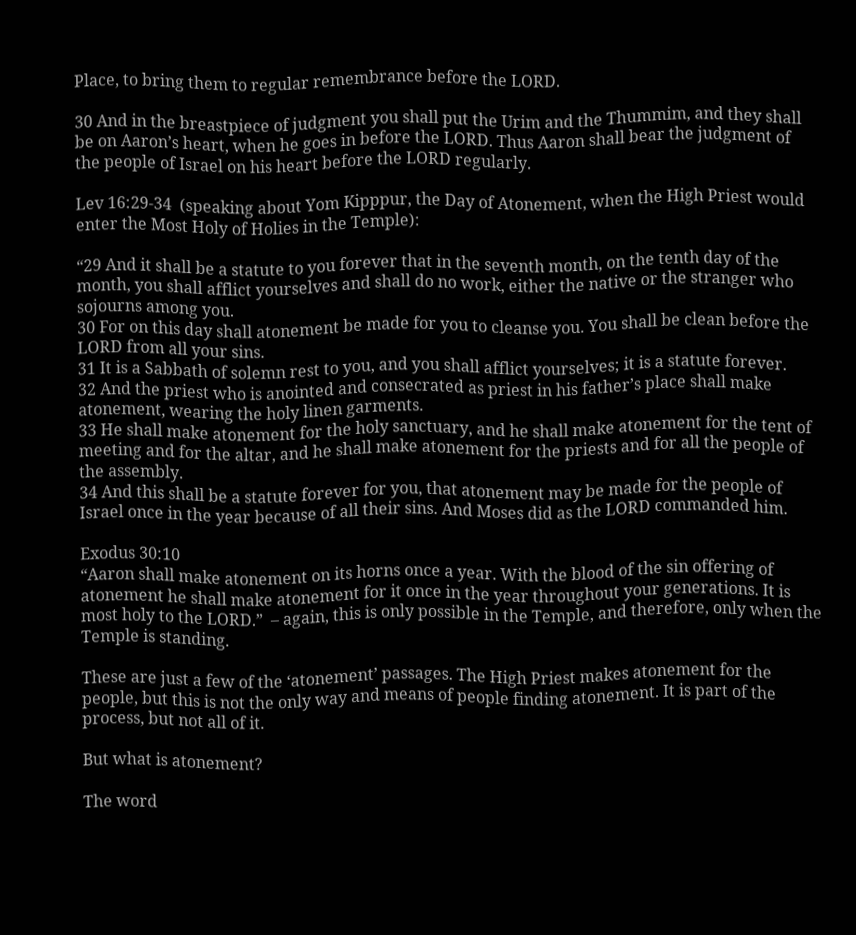Place, to bring them to regular remembrance before the LORD.

30 And in the breastpiece of judgment you shall put the Urim and the Thummim, and they shall be on Aaron’s heart, when he goes in before the LORD. Thus Aaron shall bear the judgment of the people of Israel on his heart before the LORD regularly.

Lev 16:29-34  (speaking about Yom Kipppur, the Day of Atonement, when the High Priest would enter the Most Holy of Holies in the Temple):

“29 And it shall be a statute to you forever that in the seventh month, on the tenth day of the month, you shall afflict yourselves and shall do no work, either the native or the stranger who sojourns among you.
30 For on this day shall atonement be made for you to cleanse you. You shall be clean before the LORD from all your sins.
31 It is a Sabbath of solemn rest to you, and you shall afflict yourselves; it is a statute forever.
32 And the priest who is anointed and consecrated as priest in his father’s place shall make atonement, wearing the holy linen garments.
33 He shall make atonement for the holy sanctuary, and he shall make atonement for the tent of meeting and for the altar, and he shall make atonement for the priests and for all the people of the assembly.
34 And this shall be a statute forever for you, that atonement may be made for the people of Israel once in the year because of all their sins. And Moses did as the LORD commanded him.

Exodus 30:10
“Aaron shall make atonement on its horns once a year. With the blood of the sin offering of atonement he shall make atonement for it once in the year throughout your generations. It is most holy to the LORD.”  – again, this is only possible in the Temple, and therefore, only when the Temple is standing.

These are just a few of the ‘atonement’ passages. The High Priest makes atonement for the people, but this is not the only way and means of people finding atonement. It is part of the process, but not all of it.

But what is atonement?

The word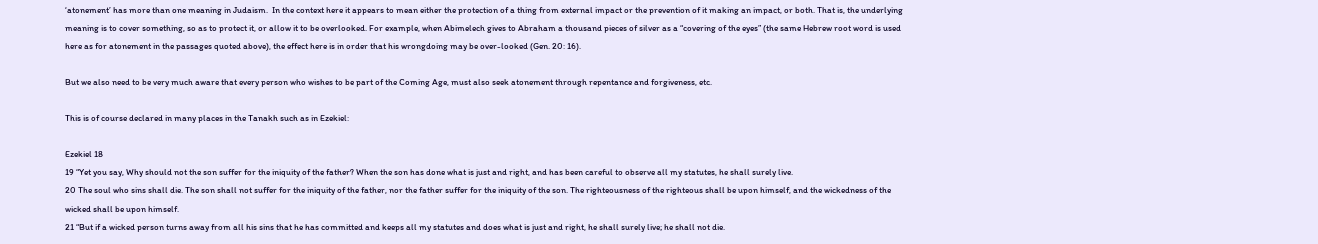‘atonement’ has more than one meaning in Judaism.  In the context here it appears to mean either the protection of a thing from external impact or the prevention of it making an impact, or both. That is, the underlying meaning is to cover something, so as to protect it, or allow it to be overlooked. For example, when Abimelech gives to Abraham a thousand pieces of silver as a “covering of the eyes” (the same Hebrew root word is used here as for atonement in the passages quoted above), the effect here is in order that his wrongdoing may be over-looked (Gen. 20: 16).

But we also need to be very much aware that every person who wishes to be part of the Coming Age, must also seek atonement through repentance and forgiveness, etc.

This is of course declared in many places in the Tanakh such as in Ezekiel:

Ezekiel 18
19 “Yet you say, Why should not the son suffer for the iniquity of the father? When the son has done what is just and right, and has been careful to observe all my statutes, he shall surely live.
20 The soul who sins shall die. The son shall not suffer for the iniquity of the father, nor the father suffer for the iniquity of the son. The righteousness of the righteous shall be upon himself, and the wickedness of the wicked shall be upon himself.
21 “But if a wicked person turns away from all his sins that he has committed and keeps all my statutes and does what is just and right, he shall surely live; he shall not die.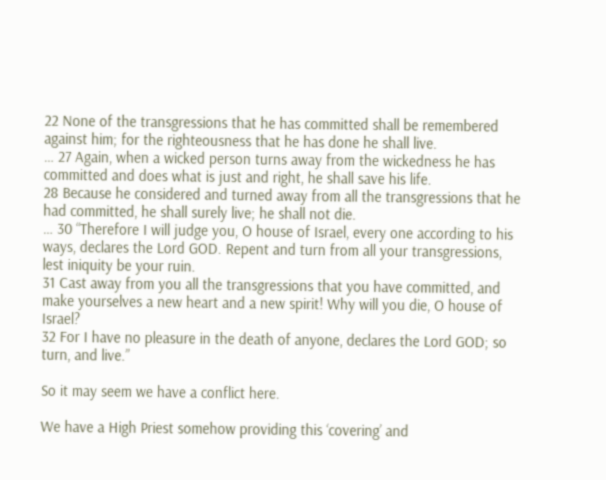22 None of the transgressions that he has committed shall be remembered against him; for the righteousness that he has done he shall live.
… 27 Again, when a wicked person turns away from the wickedness he has committed and does what is just and right, he shall save his life.
28 Because he considered and turned away from all the transgressions that he had committed, he shall surely live; he shall not die.
… 30 “Therefore I will judge you, O house of Israel, every one according to his ways, declares the Lord GOD. Repent and turn from all your transgressions, lest iniquity be your ruin.
31 Cast away from you all the transgressions that you have committed, and make yourselves a new heart and a new spirit! Why will you die, O house of Israel?
32 For I have no pleasure in the death of anyone, declares the Lord GOD; so turn, and live.”

So it may seem we have a conflict here.

We have a High Priest somehow providing this ‘covering’ and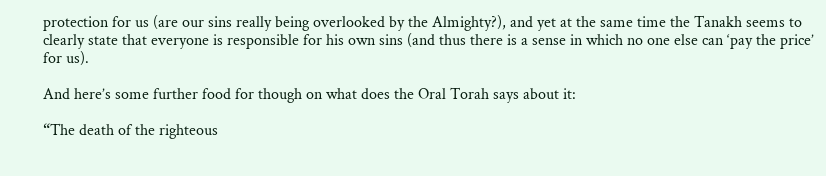protection for us (are our sins really being overlooked by the Almighty?), and yet at the same time the Tanakh seems to clearly state that everyone is responsible for his own sins (and thus there is a sense in which no one else can ‘pay the price’ for us).

And here’s some further food for though on what does the Oral Torah says about it:

“The death of the righteous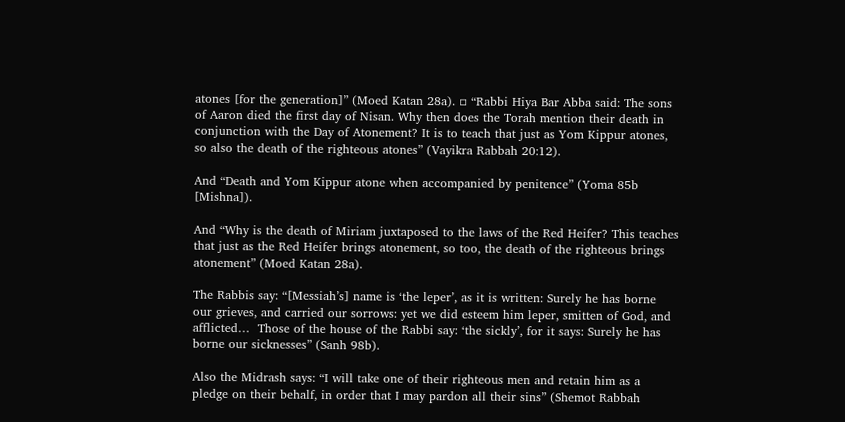atones [for the generation]” (Moed Katan 28a). ▫ “Rabbi Hiya Bar Abba said: The sons of Aaron died the first day of Nisan. Why then does the Torah mention their death in conjunction with the Day of Atonement? It is to teach that just as Yom Kippur atones, so also the death of the righteous atones” (Vayikra Rabbah 20:12).

And “Death and Yom Kippur atone when accompanied by penitence” (Yoma 85b [Mishna]).

And “Why is the death of Miriam juxtaposed to the laws of the Red Heifer? This teaches that just as the Red Heifer brings atonement, so too, the death of the righteous brings atonement” (Moed Katan 28a).

The Rabbis say: “[Messiah’s] name is ‘the leper’, as it is written: Surely he has borne our grieves, and carried our sorrows: yet we did esteem him leper, smitten of God, and afflicted…  Those of the house of the Rabbi say: ‘the sickly’, for it says: Surely he has borne our sicknesses” (Sanh 98b).

Also the Midrash says: “I will take one of their righteous men and retain him as a pledge on their behalf, in order that I may pardon all their sins” (Shemot Rabbah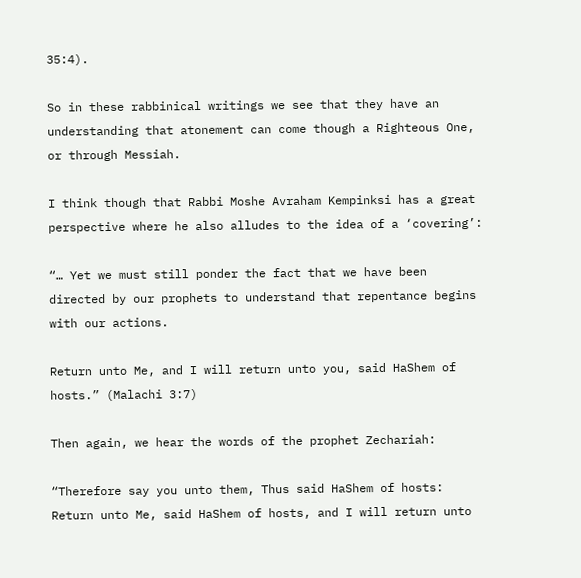35:4).

So in these rabbinical writings we see that they have an understanding that atonement can come though a Righteous One, or through Messiah.

I think though that Rabbi Moshe Avraham Kempinksi has a great perspective where he also alludes to the idea of a ‘covering’:

“… Yet we must still ponder the fact that we have been directed by our prophets to understand that repentance begins with our actions.

Return unto Me, and I will return unto you, said HaShem of hosts.” (Malachi 3:7)

Then again, we hear the words of the prophet Zechariah:

“Therefore say you unto them, Thus said HaShem of hosts: Return unto Me, said HaShem of hosts, and I will return unto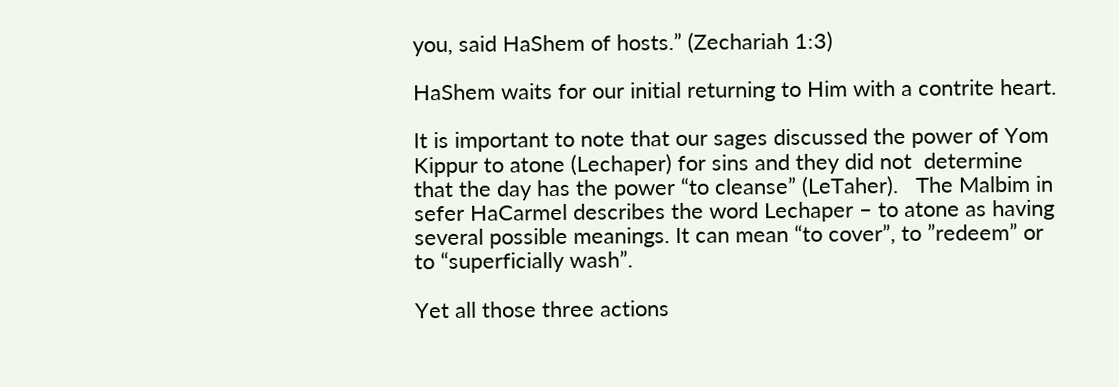you, said HaShem of hosts.” (Zechariah 1:3)

HaShem waits for our initial returning to Him with a contrite heart.

It is important to note that our sages discussed the power of Yom Kippur to atone (Lechaper) for sins and they did not  determine that the day has the power “to cleanse” (LeTaher).   The Malbim in sefer HaCarmel describes the word Lechaper – to atone as having several possible meanings. It can mean “to cover”, to ”redeem” or to “superficially wash”.

Yet all those three actions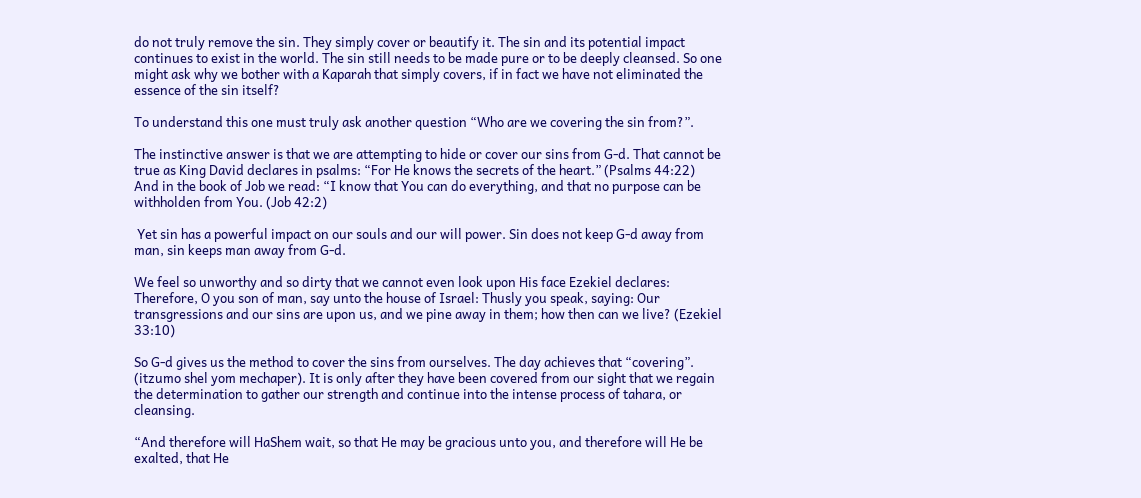do not truly remove the sin. They simply cover or beautify it. The sin and its potential impact continues to exist in the world. The sin still needs to be made pure or to be deeply cleansed. So one might ask why we bother with a Kaparah that simply covers, if in fact we have not eliminated the essence of the sin itself?

To understand this one must truly ask another question “Who are we covering the sin from?”.

The instinctive answer is that we are attempting to hide or cover our sins from G-d. That cannot be true as King David declares in psalms: “For He knows the secrets of the heart.” (Psalms 44:22)   And in the book of Job we read: “I know that You can do everything, and that no purpose can be withholden from You. (Job 42:2)

 Yet sin has a powerful impact on our souls and our will power. Sin does not keep G-d away from man, sin keeps man away from G-d.

We feel so unworthy and so dirty that we cannot even look upon His face Ezekiel declares: Therefore, O you son of man, say unto the house of Israel: Thusly you speak, saying: Our transgressions and our sins are upon us, and we pine away in them; how then can we live? (Ezekiel 33:10)

So G-d gives us the method to cover the sins from ourselves. The day achieves that “covering”. (itzumo shel yom mechaper). It is only after they have been covered from our sight that we regain the determination to gather our strength and continue into the intense process of tahara, or cleansing.

“And therefore will HaShem wait, so that He may be gracious unto you, and therefore will He be exalted, that He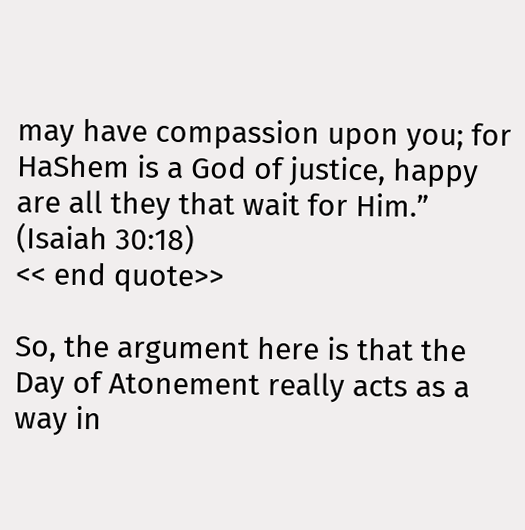may have compassion upon you; for HaShem is a God of justice, happy are all they that wait for Him.” (Isaiah 30:18)
<< end quote>>

So, the argument here is that the Day of Atonement really acts as a way in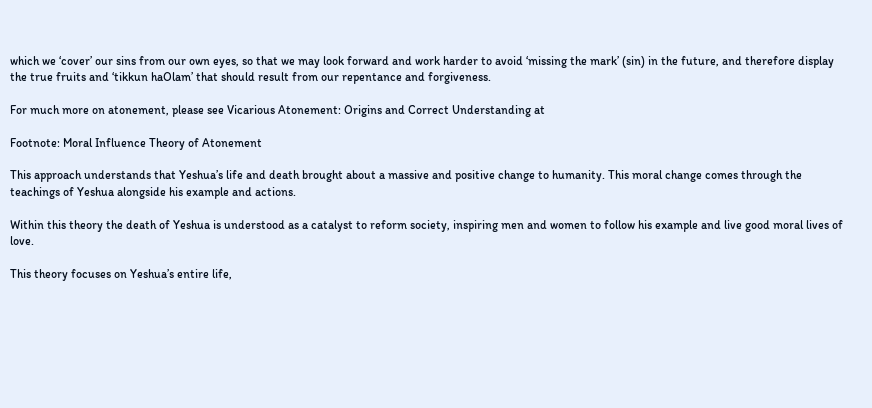which we ‘cover’ our sins from our own eyes, so that we may look forward and work harder to avoid ‘missing the mark’ (sin) in the future, and therefore display the true fruits and ‘tikkun haOlam’ that should result from our repentance and forgiveness.

For much more on atonement, please see Vicarious Atonement: Origins and Correct Understanding at

Footnote: Moral Influence Theory of Atonement

This approach understands that Yeshua’s life and death brought about a massive and positive change to humanity. This moral change comes through the teachings of Yeshua alongside his example and actions.

Within this theory the death of Yeshua is understood as a catalyst to reform society, inspiring men and women to follow his example and live good moral lives of love.

This theory focuses on Yeshua’s entire life,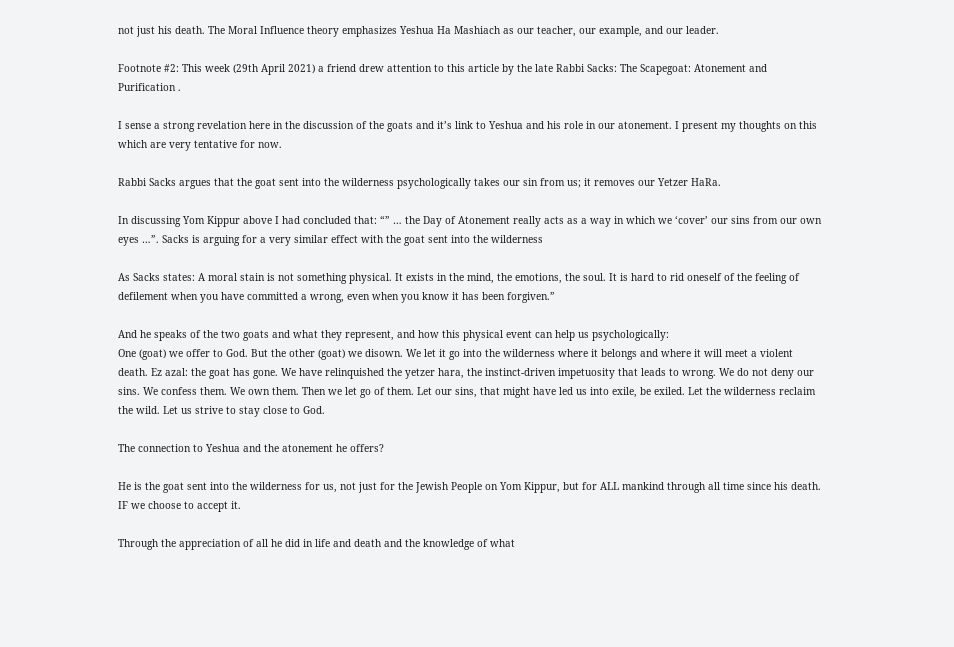not just his death. The Moral Influence theory emphasizes Yeshua Ha Mashiach as our teacher, our example, and our leader.

Footnote #2: This week (29th April 2021) a friend drew attention to this article by the late Rabbi Sacks: The Scapegoat: Atonement and Purification .

I sense a strong revelation here in the discussion of the goats and it’s link to Yeshua and his role in our atonement. I present my thoughts on this which are very tentative for now.

Rabbi Sacks argues that the goat sent into the wilderness psychologically takes our sin from us; it removes our Yetzer HaRa.

In discussing Yom Kippur above I had concluded that: “” … the Day of Atonement really acts as a way in which we ‘cover’ our sins from our own eyes …”. Sacks is arguing for a very similar effect with the goat sent into the wilderness

As Sacks states: A moral stain is not something physical. It exists in the mind, the emotions, the soul. It is hard to rid oneself of the feeling of defilement when you have committed a wrong, even when you know it has been forgiven.”

And he speaks of the two goats and what they represent, and how this physical event can help us psychologically:
One (goat) we offer to God. But the other (goat) we disown. We let it go into the wilderness where it belongs and where it will meet a violent death. Ez azal: the goat has gone. We have relinquished the yetzer hara, the instinct-driven impetuosity that leads to wrong. We do not deny our sins. We confess them. We own them. Then we let go of them. Let our sins, that might have led us into exile, be exiled. Let the wilderness reclaim the wild. Let us strive to stay close to God.

The connection to Yeshua and the atonement he offers?

He is the goat sent into the wilderness for us, not just for the Jewish People on Yom Kippur, but for ALL mankind through all time since his death. IF we choose to accept it.

Through the appreciation of all he did in life and death and the knowledge of what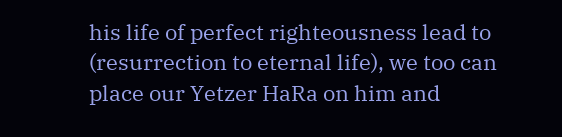his life of perfect righteousness lead to (resurrection to eternal life), we too can place our Yetzer HaRa on him and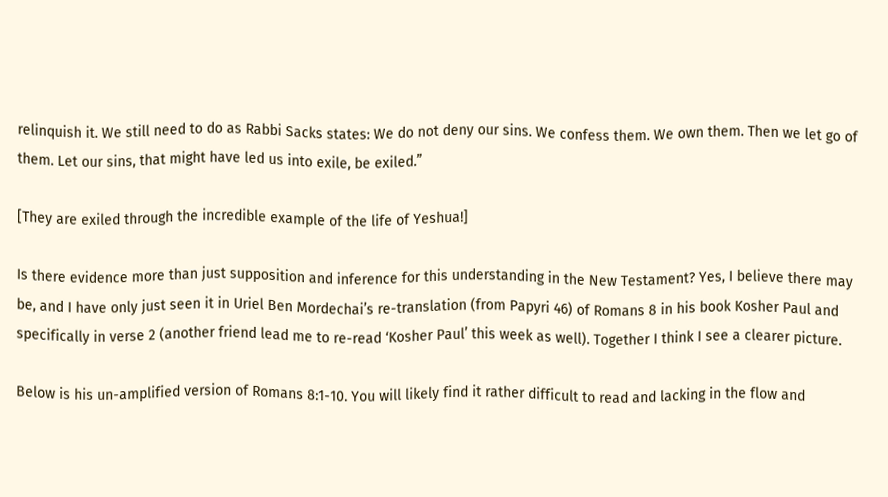relinquish it. We still need to do as Rabbi Sacks states: We do not deny our sins. We confess them. We own them. Then we let go of them. Let our sins, that might have led us into exile, be exiled.”

[They are exiled through the incredible example of the life of Yeshua!]

Is there evidence more than just supposition and inference for this understanding in the New Testament? Yes, I believe there may be, and I have only just seen it in Uriel Ben Mordechai’s re-translation (from Papyri 46) of Romans 8 in his book Kosher Paul and specifically in verse 2 (another friend lead me to re-read ‘Kosher Paul’ this week as well). Together I think I see a clearer picture.

Below is his un-amplified version of Romans 8:1-10. You will likely find it rather difficult to read and lacking in the flow and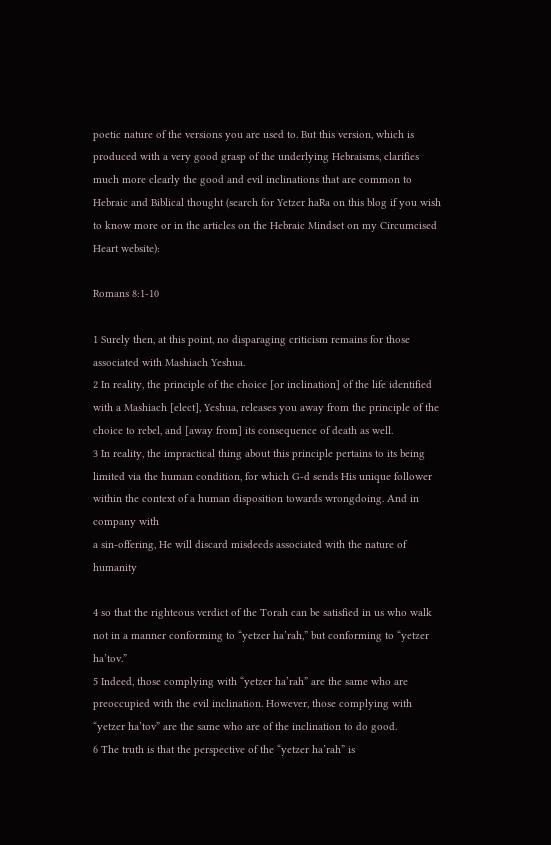poetic nature of the versions you are used to. But this version, which is produced with a very good grasp of the underlying Hebraisms, clarifies much more clearly the good and evil inclinations that are common to Hebraic and Biblical thought (search for Yetzer haRa on this blog if you wish to know more or in the articles on the Hebraic Mindset on my Circumcised Heart website):

Romans 8:1-10

1 Surely then, at this point, no disparaging criticism remains for those associated with Mashiach Yeshua.
2 In reality, the principle of the choice [or inclination] of the life identified with a Mashiach [elect], Yeshua, releases you away from the principle of the choice to rebel, and [away from] its consequence of death as well.
3 In reality, the impractical thing about this principle pertains to its being limited via the human condition, for which G‑d sends His unique follower within the context of a human disposition towards wrongdoing. And in company with
a sin‑offering, He will discard misdeeds associated with the nature of humanity

4 so that the righteous verdict of the Torah can be satisfied in us who walk not in a manner conforming to “yetzer ha’rah,” but conforming to “yetzer ha’tov.”
5 Indeed, those complying with “yetzer ha’rah” are the same who are preoccupied with the evil inclination. However, those complying with “yetzer ha’tov” are the same who are of the inclination to do good.
6 The truth is that the perspective of the “yetzer ha’rah” is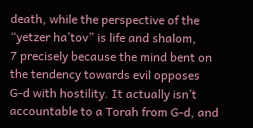death, while the perspective of the “yetzer ha’tov” is life and shalom,
7 precisely because the mind bent on the tendency towards evil opposes G‑d with hostility. It actually isn’t accountable to a Torah from G‑d, and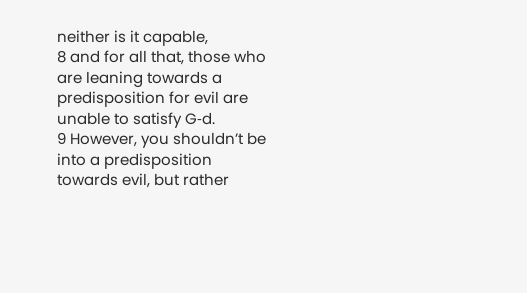neither is it capable,
8 and for all that, those who are leaning towards a predisposition for evil are unable to satisfy G‑d.
9 However, you shouldn’t be into a predisposition towards evil, but rather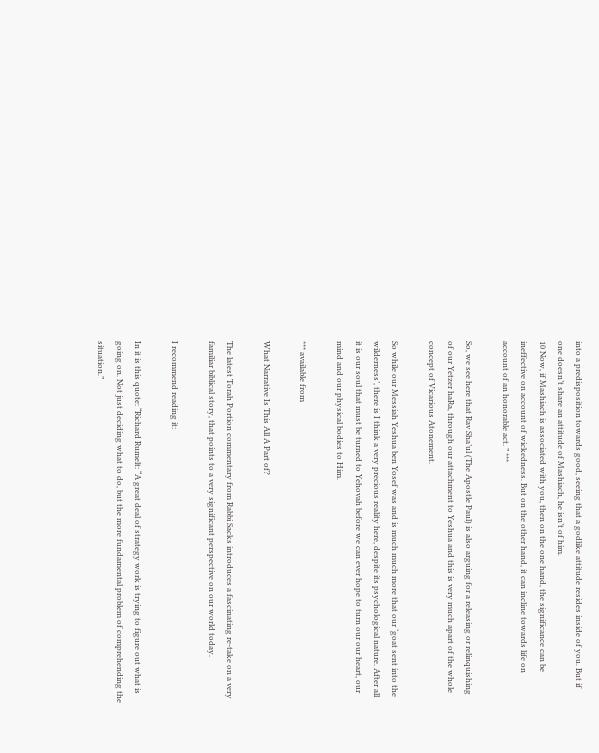into a predisposition towards good, seeing that a godlike attitude resides inside of you. But if one doesn’t share an attitude of Mashiach, he isn’t of him.
10 Now, if Mashiach is associated with you, then on the one hand, the significance can be ineffective on account of wickedness. But on the other hand, it can incline towards life on account of an honorable act. ” ***

So, we see here that Rav Sha’ul (The Apostle Paul) is also arguing for a releasing or relinquishing of our Yetzer haRa, through our attachment to Yeshua and this is very much apart of the whole concept of Vicarious Atonement.

So while our Messiah Yeshua ben Yosef was and is much much more that our ‘goat sent into the wilderness’, there is I think a very precious reality here, despite its psychological nature. After all it is our soul that must be turned to Yehovah before we can ever hope to turn our our heart, our mind and our physical bodies to Him.

*** available from

What Narrative Is This All A Part of?

The latest Torah Portion commentary from Rabbi Sacks introduces a fascinating re-take on a very familiar biblical story, that points to a very significant perspective on our world today.

I recommend reading it:

In it is this quote: “Richard Rumelt: “A great deal of strategy work is trying to figure out what is going on. Not just deciding what to do, but the more fundamental problem of comprehending the situation.”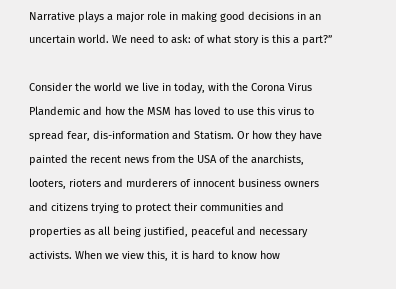Narrative plays a major role in making good decisions in an uncertain world. We need to ask: of what story is this a part?”

Consider the world we live in today, with the Corona Virus Plandemic and how the MSM has loved to use this virus to spread fear, dis-information and Statism. Or how they have painted the recent news from the USA of the anarchists, looters, rioters and murderers of innocent business owners and citizens trying to protect their communities and properties as all being justified, peaceful and necessary activists. When we view this, it is hard to know how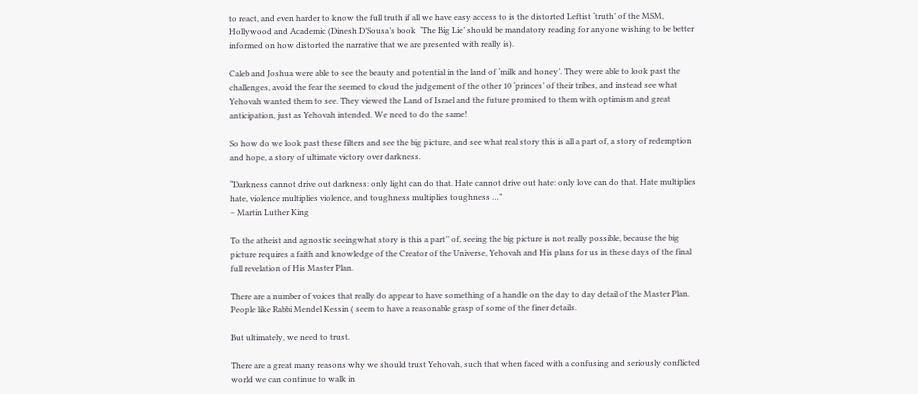to react, and even harder to know the full truth if all we have easy access to is the distorted Leftist ‘truth’ of the MSM, Hollywood and Academic (Dinesh D’Sousa’s book  ‘The Big Lie’ should be mandatory reading for anyone wishing to be better informed on how distorted the narrative that we are presented with really is).

Caleb and Joshua were able to see the beauty and potential in the land of ‘milk and honey’. They were able to look past the challenges, avoid the fear the seemed to cloud the judgement of the other 10 ‘princes’ of their tribes, and instead see what Yehovah wanted them to see. They viewed the Land of Israel and the future promised to them with optimism and great anticipation, just as Yehovah intended. We need to do the same!

So how do we look past these filters and see the big picture, and see what real story this is all a part of, a story of redemption and hope, a story of ultimate victory over darkness.

“Darkness cannot drive out darkness: only light can do that. Hate cannot drive out hate: only love can do that. Hate multiplies hate, violence multiplies violence, and toughness multiplies toughness …”
– Martin Luther King

To the atheist and agnostic seeingwhat story is this a part’’ of, seeing the big picture is not really possible, because the big picture requires a faith and knowledge of the Creator of the Universe, Yehovah and His plans for us in these days of the final full revelation of His Master Plan.

There are a number of voices that really do appear to have something of a handle on the day to day detail of the Master Plan. People like Rabbi Mendel Kessin ( seem to have a reasonable grasp of some of the finer details.

But ultimately, we need to trust.

There are a great many reasons why we should trust Yehovah, such that when faced with a confusing and seriously conflicted world we can continue to walk in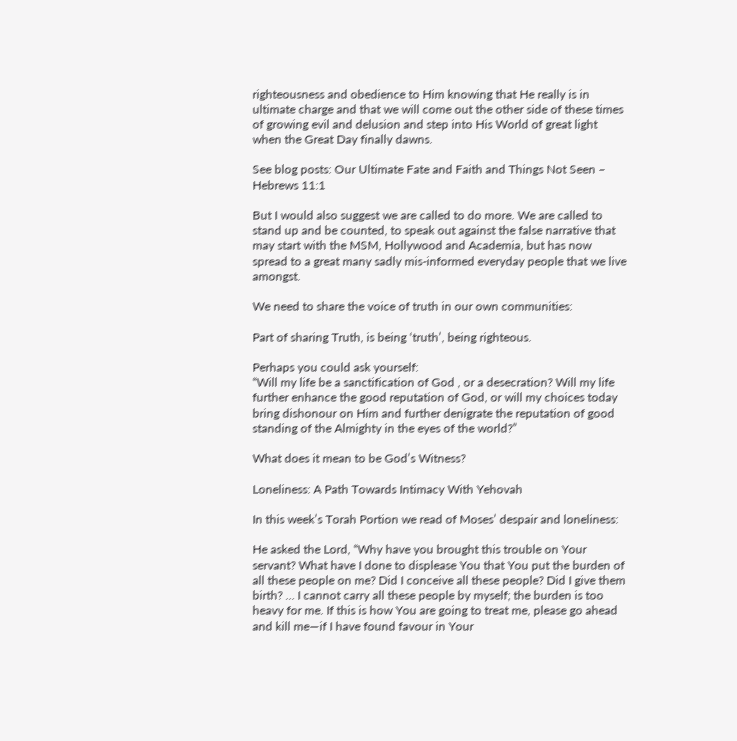righteousness and obedience to Him knowing that He really is in ultimate charge and that we will come out the other side of these times of growing evil and delusion and step into His World of great light when the Great Day finally dawns.

See blog posts: Our Ultimate Fate and Faith and Things Not Seen – Hebrews 11:1

But I would also suggest we are called to do more. We are called to stand up and be counted, to speak out against the false narrative that may start with the MSM, Hollywood and Academia, but has now spread to a great many sadly mis-informed everyday people that we live amongst.

We need to share the voice of truth in our own communities:

Part of sharing Truth, is being ‘truth’, being righteous.

Perhaps you could ask yourself:
“Will my life be a sanctification of God , or a desecration? Will my life further enhance the good reputation of God, or will my choices today bring dishonour on Him and further denigrate the reputation of good standing of the Almighty in the eyes of the world?”

What does it mean to be God’s Witness?

Loneliness: A Path Towards Intimacy With Yehovah

In this week’s Torah Portion we read of Moses’ despair and loneliness:

He asked the Lord, “Why have you brought this trouble on Your servant? What have I done to displease You that You put the burden of all these people on me? Did I conceive all these people? Did I give them birth? … I cannot carry all these people by myself; the burden is too heavy for me. If this is how You are going to treat me, please go ahead and kill me—if I have found favour in Your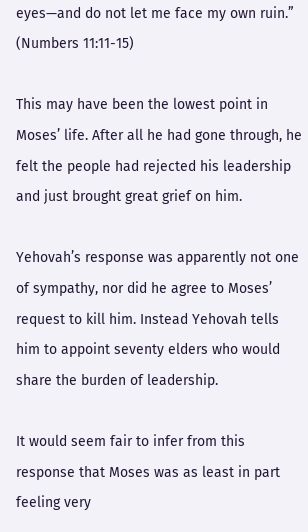eyes—and do not let me face my own ruin.” (Numbers 11:11-15)

This may have been the lowest point in Moses’ life. After all he had gone through, he felt the people had rejected his leadership and just brought great grief on him.

Yehovah’s response was apparently not one of sympathy, nor did he agree to Moses’ request to kill him. Instead Yehovah tells him to appoint seventy elders who would share the burden of leadership.

It would seem fair to infer from this response that Moses was as least in part feeling very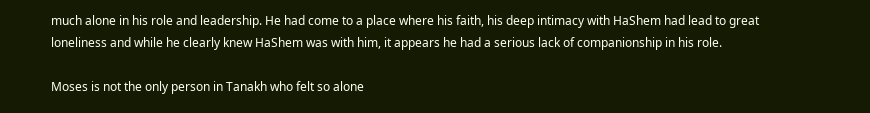much alone in his role and leadership. He had come to a place where his faith, his deep intimacy with HaShem had lead to great loneliness and while he clearly knew HaShem was with him, it appears he had a serious lack of companionship in his role.

Moses is not the only person in Tanakh who felt so alone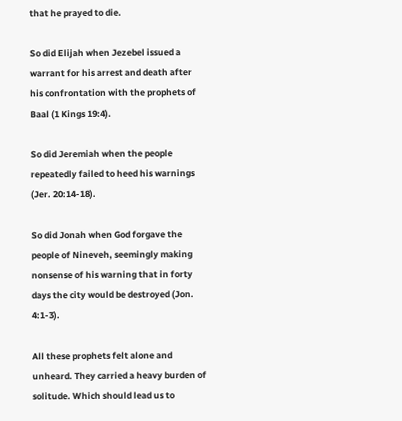that he prayed to die.

So did Elijah when Jezebel issued a warrant for his arrest and death after his confrontation with the prophets of Baal (1 Kings 19:4).

So did Jeremiah when the people repeatedly failed to heed his warnings (Jer. 20:14-18).

So did Jonah when God forgave the people of Nineveh, seemingly making nonsense of his warning that in forty days the city would be destroyed (Jon. 4:1-3).

All these prophets felt alone and unheard. They carried a heavy burden of solitude. Which should lead us to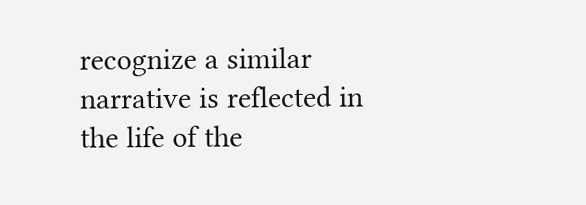recognize a similar narrative is reflected in the life of the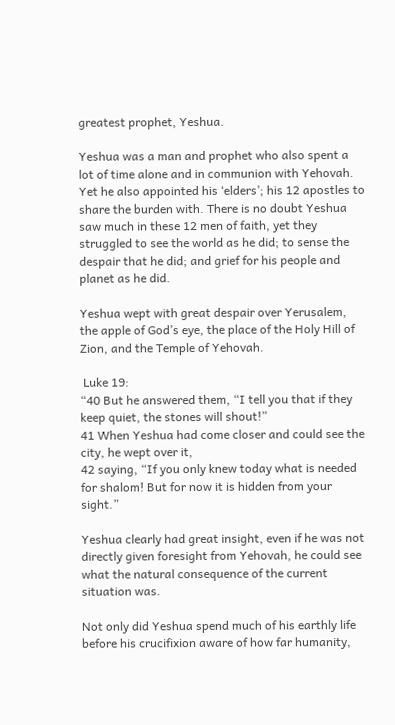greatest prophet, Yeshua.

Yeshua was a man and prophet who also spent a lot of time alone and in communion with Yehovah. Yet he also appointed his ‘elders’; his 12 apostles to share the burden with. There is no doubt Yeshua saw much in these 12 men of faith, yet they struggled to see the world as he did; to sense the despair that he did; and grief for his people and planet as he did.

Yeshua wept with great despair over Yerusalem, the apple of God’s eye, the place of the Holy Hill of Zion, and the Temple of Yehovah.

 Luke 19:
“40 But he answered them, “I tell you that if they keep quiet, the stones will shout!”
41 When Yeshua had come closer and could see the city, he wept over it,
42 saying, “If you only knew today what is needed for shalom! But for now it is hidden from your sight.”

Yeshua clearly had great insight, even if he was not directly given foresight from Yehovah, he could see what the natural consequence of the current situation was.

Not only did Yeshua spend much of his earthly life before his crucifixion aware of how far humanity,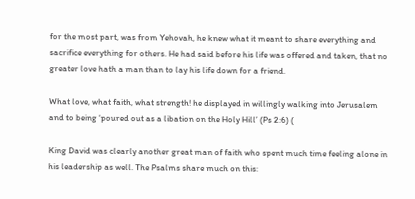for the most part, was from Yehovah, he knew what it meant to share everything and sacrifice everything for others. He had said before his life was offered and taken, that no greater love hath a man than to lay his life down for a friend.

What love, what faith, what strength! he displayed in willingly walking into Jerusalem and to being ‘poured out as a libation on the Holy Hill’ (Ps 2:6) (

King David was clearly another great man of faith who spent much time feeling alone in his leadership as well. The Psalms share much on this: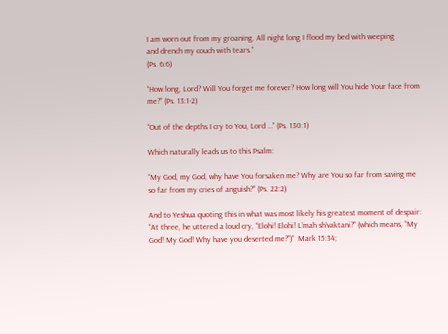I am worn out from my groaning. All night long I flood my bed with weeping
and drench my couch with tears.”
(Ps. 6:6)

“How long, Lord? Will You forget me forever? How long will You hide Your face from me?” (Ps. 13:1-2)

“Out of the depths I cry to You, Lord …” (Ps. 130:1)

Which naturally leads us to this Psalm:

“My God, my God, why have You forsaken me? Why are You so far from saving me so far from my cries of anguish?” (Ps. 22:2)

And to Yeshua quoting this in what was most likely his greatest moment of despair: “At three, he uttered a loud cry, “Elohi! Elohi! L’mah sh’vaktani?” (which means, “My God! My God! Why have you deserted me?”)”  Mark 15:34;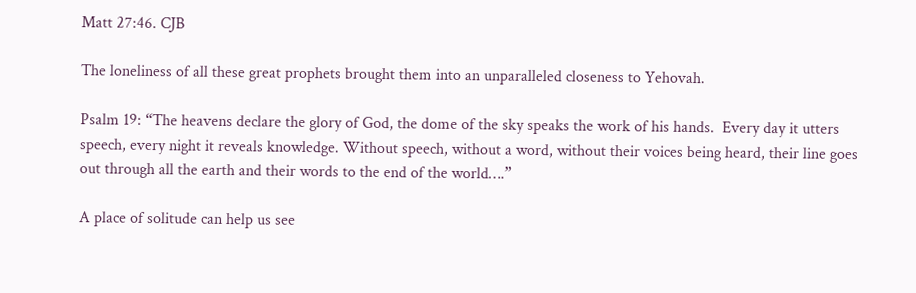Matt 27:46. CJB

The loneliness of all these great prophets brought them into an unparalleled closeness to Yehovah.

Psalm 19: “The heavens declare the glory of God, the dome of the sky speaks the work of his hands.  Every day it utters speech, every night it reveals knowledge. Without speech, without a word, without their voices being heard, their line goes out through all the earth and their words to the end of the world….”

A place of solitude can help us see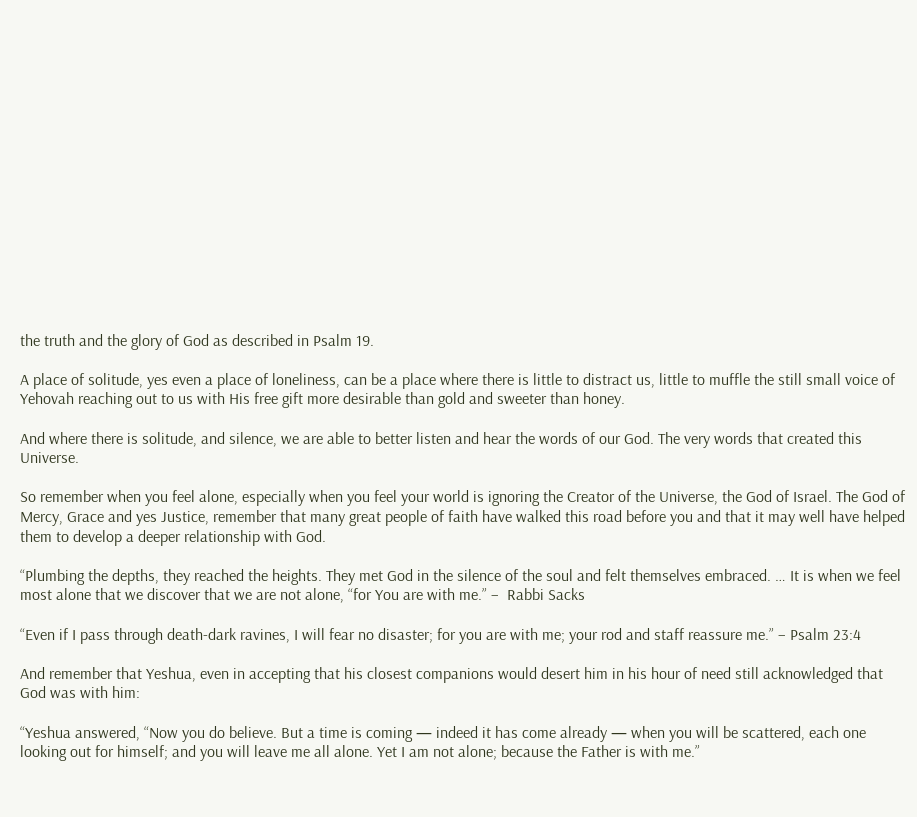the truth and the glory of God as described in Psalm 19.

A place of solitude, yes even a place of loneliness, can be a place where there is little to distract us, little to muffle the still small voice of Yehovah reaching out to us with His free gift more desirable than gold and sweeter than honey.

And where there is solitude, and silence, we are able to better listen and hear the words of our God. The very words that created this Universe.

So remember when you feel alone, especially when you feel your world is ignoring the Creator of the Universe, the God of Israel. The God of Mercy, Grace and yes Justice, remember that many great people of faith have walked this road before you and that it may well have helped them to develop a deeper relationship with God.

“Plumbing the depths, they reached the heights. They met God in the silence of the soul and felt themselves embraced. … It is when we feel most alone that we discover that we are not alone, “for You are with me.” –  Rabbi Sacks

“Even if I pass through death-dark ravines, I will fear no disaster; for you are with me; your rod and staff reassure me.” – Psalm 23:4

And remember that Yeshua, even in accepting that his closest companions would desert him in his hour of need still acknowledged that God was with him:

“Yeshua answered, “Now you do believe. But a time is coming — indeed it has come already — when you will be scattered, each one looking out for himself; and you will leave me all alone. Yet I am not alone; because the Father is with me.”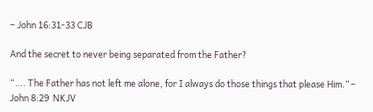– John 16:31-33 CJB

And the secret to never being separated from the Father?

“…. The Father has not left me alone, for I always do those things that please Him.” – John 8:29  NKJV